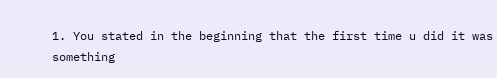1. You stated in the beginning that the first time u did it was something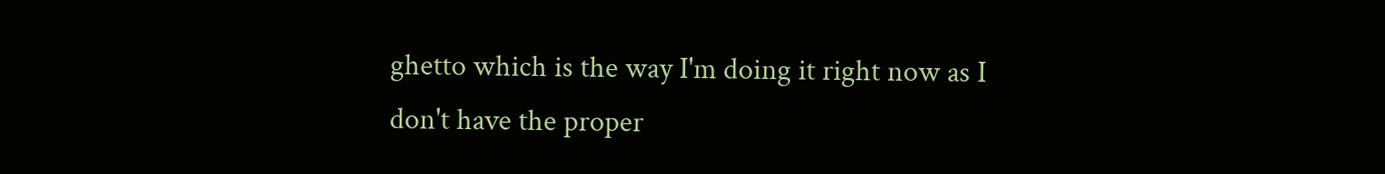ghetto which is the way I'm doing it right now as I don't have the proper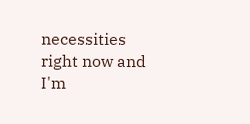necessities right now and I'm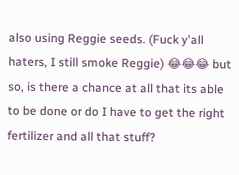also using Reggie seeds. (Fuck y'all haters, I still smoke Reggie) 😂😂😂 but so, is there a chance at all that its able to be done or do I have to get the right fertilizer and all that stuff?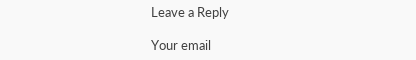Leave a Reply

Your email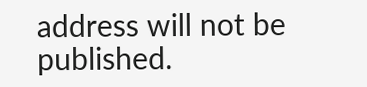address will not be published.